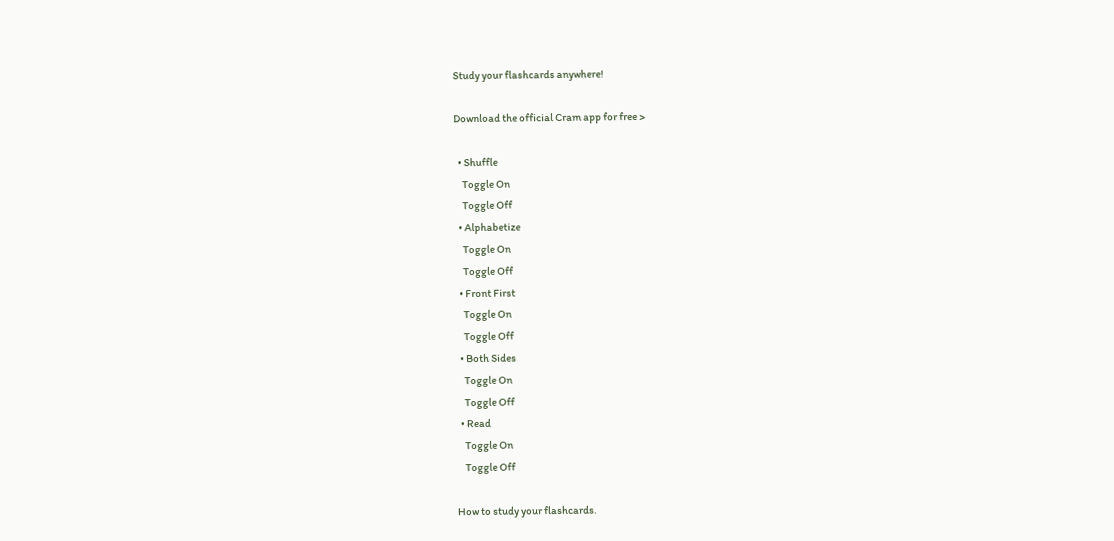Study your flashcards anywhere!

Download the official Cram app for free >

  • Shuffle
    Toggle On
    Toggle Off
  • Alphabetize
    Toggle On
    Toggle Off
  • Front First
    Toggle On
    Toggle Off
  • Both Sides
    Toggle On
    Toggle Off
  • Read
    Toggle On
    Toggle Off

How to study your flashcards.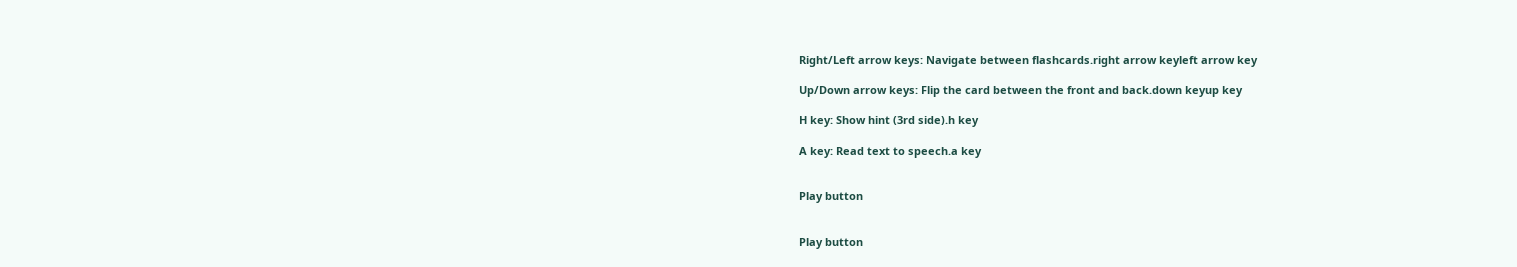Right/Left arrow keys: Navigate between flashcards.right arrow keyleft arrow key

Up/Down arrow keys: Flip the card between the front and back.down keyup key

H key: Show hint (3rd side).h key

A key: Read text to speech.a key


Play button


Play button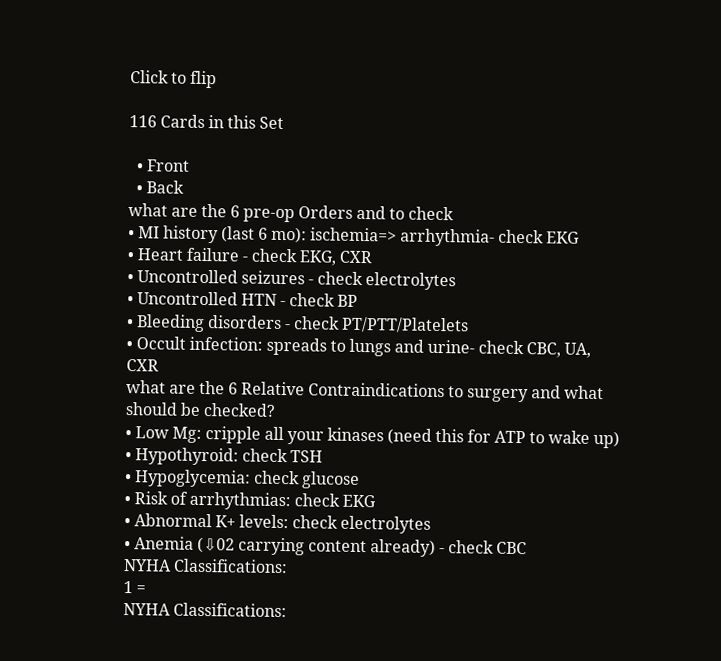Click to flip

116 Cards in this Set

  • Front
  • Back
what are the 6 pre-op Orders and to check
• MI history (last 6 mo): ischemia=> arrhythmia- check EKG
• Heart failure - check EKG, CXR
• Uncontrolled seizures - check electrolytes
• Uncontrolled HTN - check BP
• Bleeding disorders - check PT/PTT/Platelets
• Occult infection: spreads to lungs and urine- check CBC, UA, CXR
what are the 6 Relative Contraindications to surgery and what should be checked?
• Low Mg: cripple all your kinases (need this for ATP to wake up)
• Hypothyroid: check TSH
• Hypoglycemia: check glucose
• Risk of arrhythmias: check EKG
• Abnormal K+ levels: check electrolytes
• Anemia (⇩02 carrying content already) - check CBC
NYHA Classifications:
1 =
NYHA Classifications: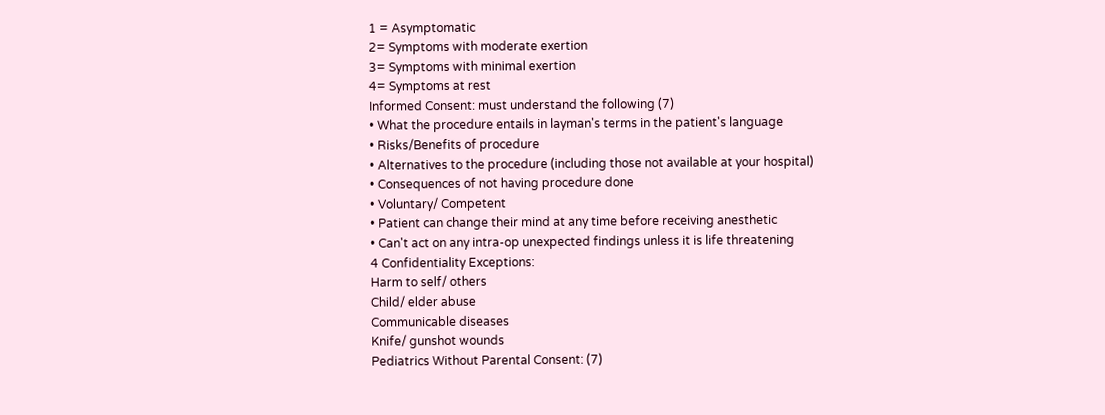1 = Asymptomatic
2= Symptoms with moderate exertion
3= Symptoms with minimal exertion
4= Symptoms at rest
Informed Consent: must understand the following (7)
• What the procedure entails in layman's terms in the patient's language
• Risks/Benefits of procedure
• Alternatives to the procedure (including those not available at your hospital)
• Consequences of not having procedure done
• Voluntary/ Competent
• Patient can change their mind at any time before receiving anesthetic
• Can't act on any intra-op unexpected findings unless it is life threatening
4 Confidentiality Exceptions:
Harm to self/ others
Child/ elder abuse
Communicable diseases
Knife/ gunshot wounds
Pediatrics Without Parental Consent: (7)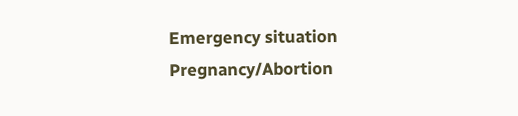Emergency situation
Pregnancy/Abortion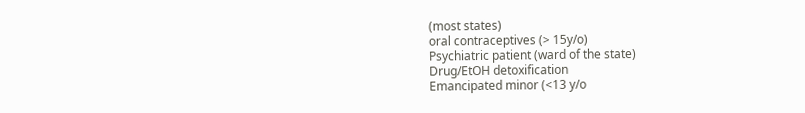(most states)
oral contraceptives (> 15y/o)
Psychiatric patient (ward of the state)
Drug/EtOH detoxification
Emancipated minor (<13 y/o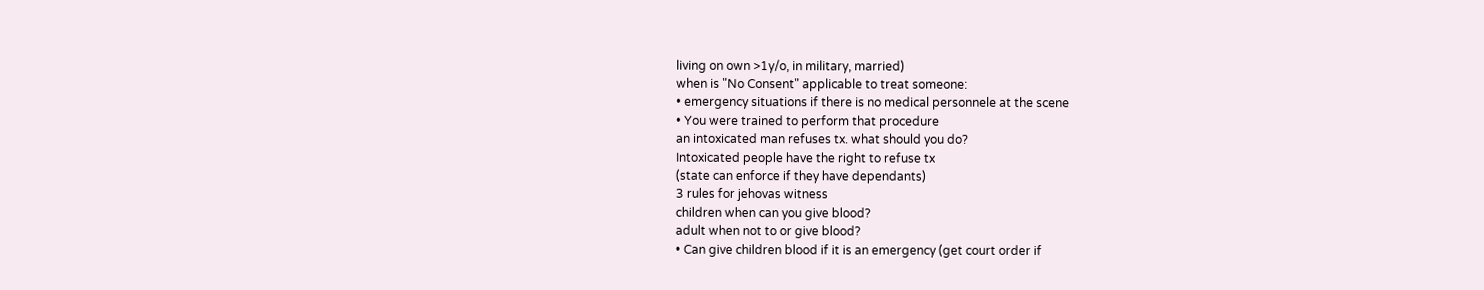living on own >1y/o, in military, married)
when is "No Consent" applicable to treat someone:
• emergency situations if there is no medical personnele at the scene
• You were trained to perform that procedure
an intoxicated man refuses tx. what should you do?
Intoxicated people have the right to refuse tx
(state can enforce if they have dependants)
3 rules for jehovas witness
children when can you give blood?
adult when not to or give blood?
• Can give children blood if it is an emergency (get court order if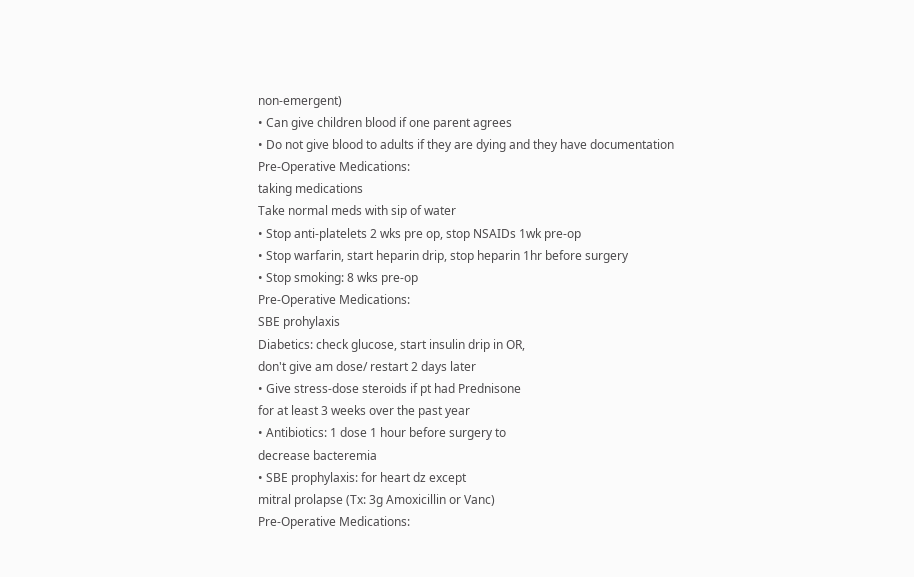non-emergent)
• Can give children blood if one parent agrees
• Do not give blood to adults if they are dying and they have documentation
Pre-Operative Medications:
taking medications
Take normal meds with sip of water
• Stop anti-platelets 2 wks pre op, stop NSAIDs 1wk pre-op
• Stop warfarin, start heparin drip, stop heparin 1hr before surgery
• Stop smoking: 8 wks pre-op
Pre-Operative Medications:
SBE prohylaxis
Diabetics: check glucose, start insulin drip in OR,
don't give am dose/ restart 2 days later
• Give stress-dose steroids if pt had Prednisone
for at least 3 weeks over the past year
• Antibiotics: 1 dose 1 hour before surgery to
decrease bacteremia
• SBE prophylaxis: for heart dz except
mitral prolapse (Tx: 3g Amoxicillin or Vanc)
Pre-Operative Medications: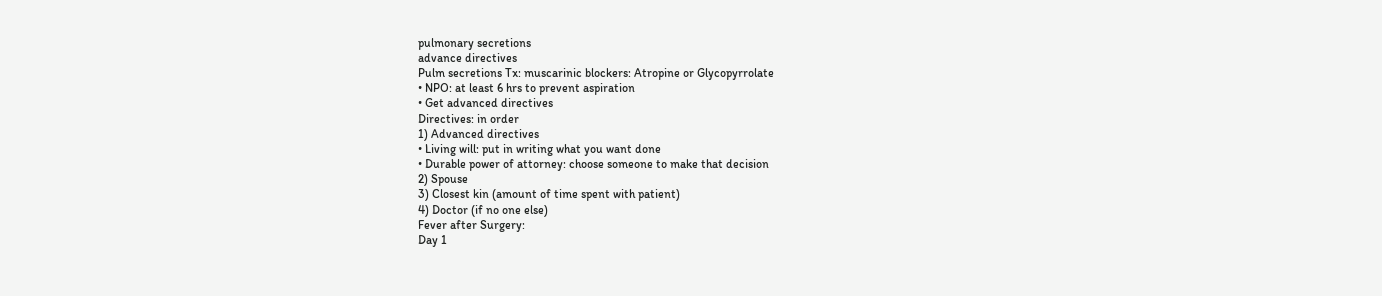pulmonary secretions
advance directives
Pulm secretions Tx: muscarinic blockers: Atropine or Glycopyrrolate
• NPO: at least 6 hrs to prevent aspiration
• Get advanced directives
Directives: in order
1) Advanced directives
• Living will: put in writing what you want done
• Durable power of attorney: choose someone to make that decision
2) Spouse
3) Closest kin (amount of time spent with patient)
4) Doctor (if no one else)
Fever after Surgery:
Day 1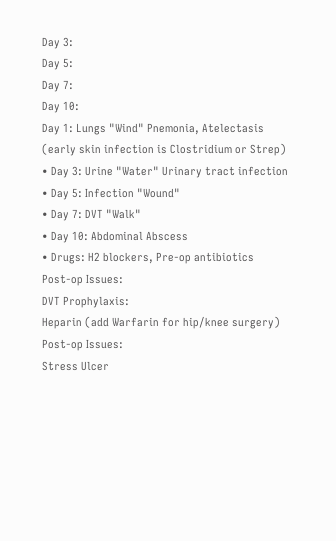Day 3:
Day 5:
Day 7:
Day 10:
Day 1: Lungs "Wind" Pnemonia, Atelectasis (early skin infection is Clostridium or Strep)
• Day 3: Urine "Water" Urinary tract infection
• Day 5: Infection "Wound"
• Day 7: DVT "Walk"
• Day 10: Abdominal Abscess
• Drugs: H2 blockers, Pre-op antibiotics
Post-op Issues:
DVT Prophylaxis:
Heparin (add Warfarin for hip/knee surgery)
Post-op Issues:
Stress Ulcer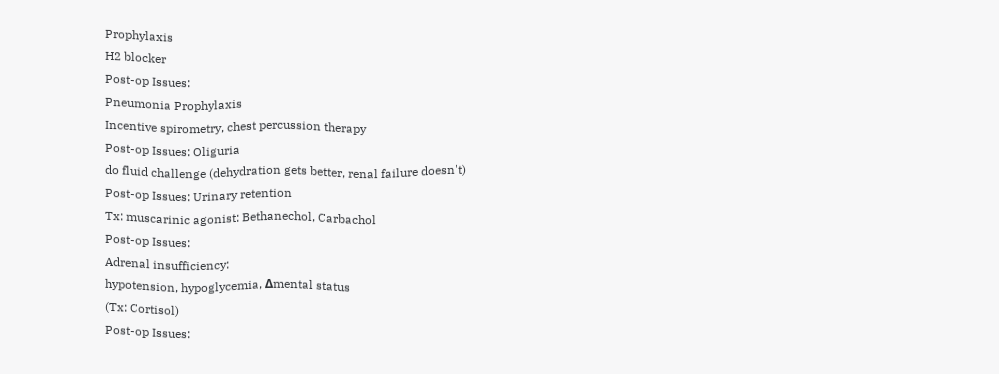Prophylaxis
H2 blocker
Post-op Issues:
Pneumonia Prophylaxis
Incentive spirometry, chest percussion therapy
Post-op Issues: Oliguria
do fluid challenge (dehydration gets better, renal failure doesn't)
Post-op Issues: Urinary retention
Tx: muscarinic agonist: Bethanechol, Carbachol
Post-op Issues:
Adrenal insufficiency:
hypotension, hypoglycemia, Δmental status
(Tx: Cortisol)
Post-op Issues: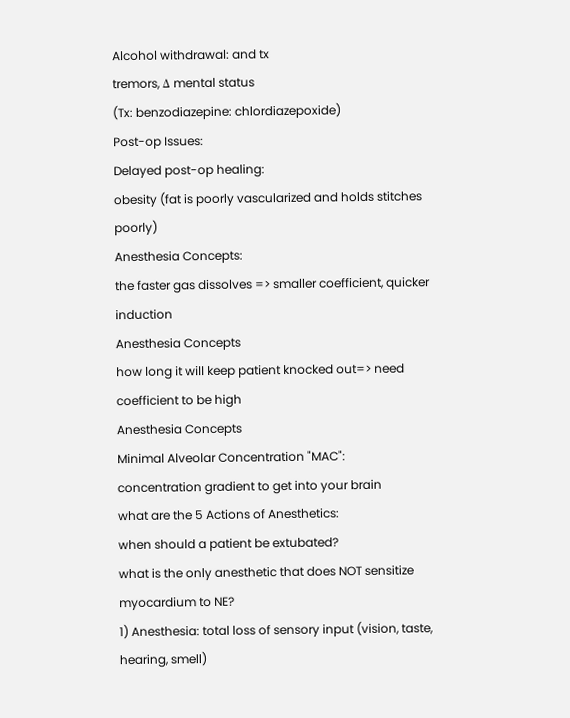Alcohol withdrawal: and tx
tremors, Δ mental status
(Tx: benzodiazepine: chlordiazepoxide)
Post-op Issues:
Delayed post-op healing:
obesity (fat is poorly vascularized and holds stitches poorly)
Anesthesia Concepts:
the faster gas dissolves => smaller coefficient, quicker induction
Anesthesia Concepts
how long it will keep patient knocked out=> need coefficient to be high
Anesthesia Concepts
Minimal Alveolar Concentration "MAC":
concentration gradient to get into your brain
what are the 5 Actions of Anesthetics:
when should a patient be extubated?
what is the only anesthetic that does NOT sensitize myocardium to NE?
1) Anesthesia: total loss of sensory input (vision, taste, hearing, smell)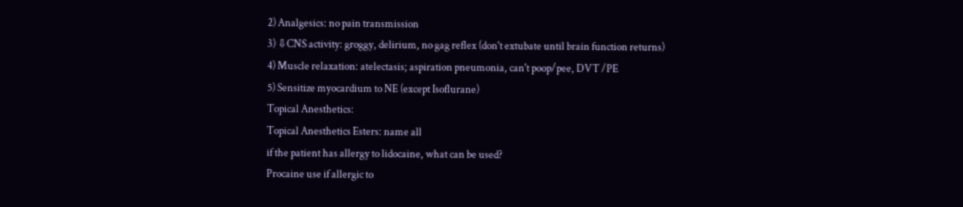2) Analgesics: no pain transmission
3) ⇩CNS activity: groggy, delirium, no gag reflex (don't extubate until brain function returns)
4) Muscle relaxation: atelectasis; aspiration pneumonia, can't poop/pee, DVT /PE
5) Sensitize myocardium to NE (except Isoflurane)
Topical Anesthetics:
Topical Anesthetics Esters: name all
if the patient has allergy to lidocaine, what can be used?
Procaine use if allergic to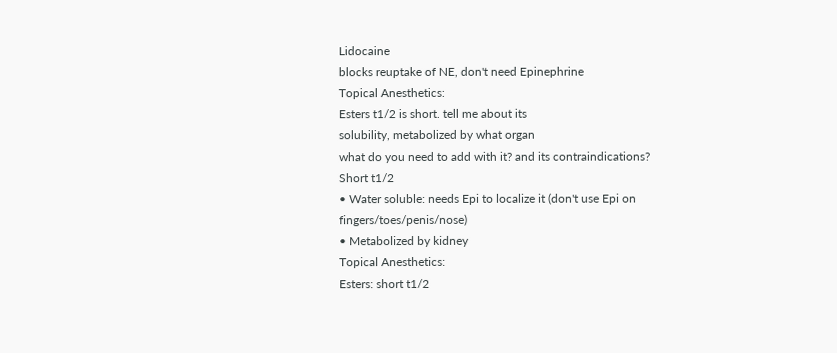Lidocaine
blocks reuptake of NE, don't need Epinephrine
Topical Anesthetics:
Esters t1/2 is short. tell me about its
solubility, metabolized by what organ
what do you need to add with it? and its contraindications?
Short t1/2
• Water soluble: needs Epi to localize it (don't use Epi on fingers/toes/penis/nose)
• Metabolized by kidney
Topical Anesthetics:
Esters: short t1/2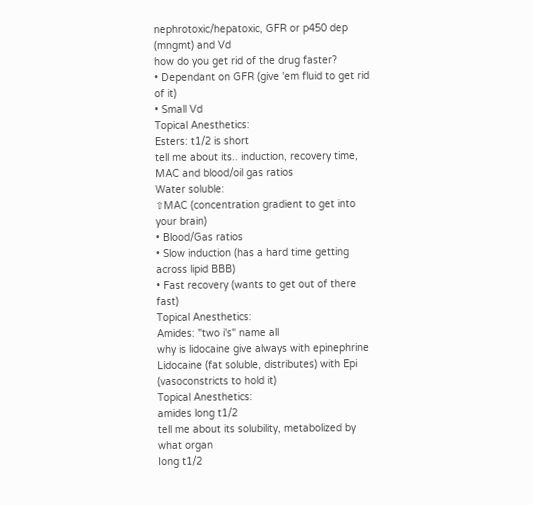nephrotoxic/hepatoxic, GFR or p450 dep (mngmt) and Vd
how do you get rid of the drug faster?
• Dependant on GFR (give 'em fluid to get rid of it)
• Small Vd
Topical Anesthetics:
Esters: t1/2 is short
tell me about its.. induction, recovery time, MAC and blood/oil gas ratios
Water soluble:
⇧MAC (concentration gradient to get into your brain)
• Blood/Gas ratios
• Slow induction (has a hard time getting across lipid BBB)
• Fast recovery (wants to get out of there fast)
Topical Anesthetics:
Amides: "two i's" name all
why is lidocaine give always with epinephrine
Lidocaine (fat soluble, distributes) with Epi (vasoconstricts to hold it)
Topical Anesthetics:
amides long t1/2
tell me about its solubility, metabolized by what organ
Iong t1/2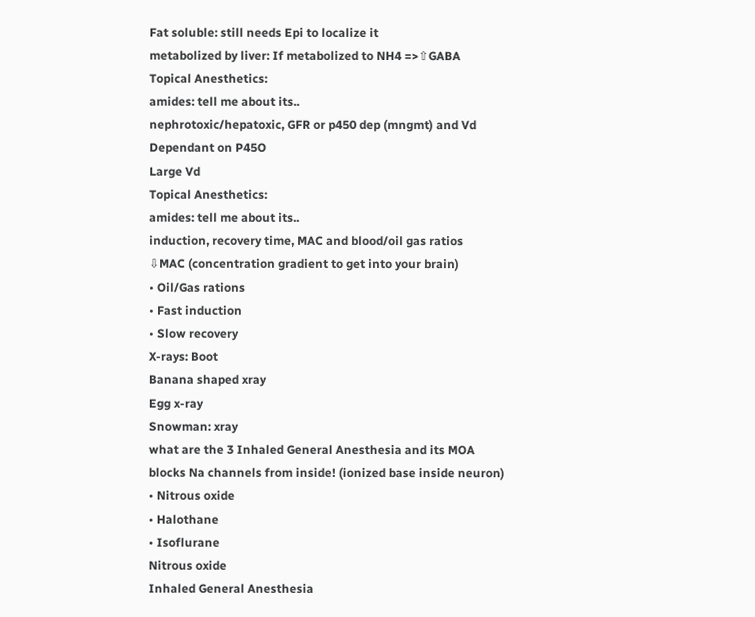Fat soluble: still needs Epi to localize it
metabolized by liver: If metabolized to NH4 =>⇧GABA
Topical Anesthetics:
amides: tell me about its..
nephrotoxic/hepatoxic, GFR or p450 dep (mngmt) and Vd
Dependant on P45O
Large Vd
Topical Anesthetics:
amides: tell me about its..
induction, recovery time, MAC and blood/oil gas ratios
⇩MAC (concentration gradient to get into your brain)
• Oil/Gas rations
• Fast induction
• Slow recovery
X-rays: Boot
Banana shaped xray
Egg x-ray
Snowman: xray
what are the 3 Inhaled General Anesthesia and its MOA
blocks Na channels from inside! (ionized base inside neuron)
• Nitrous oxide
• Halothane
• Isoflurane
Nitrous oxide
Inhaled General Anesthesia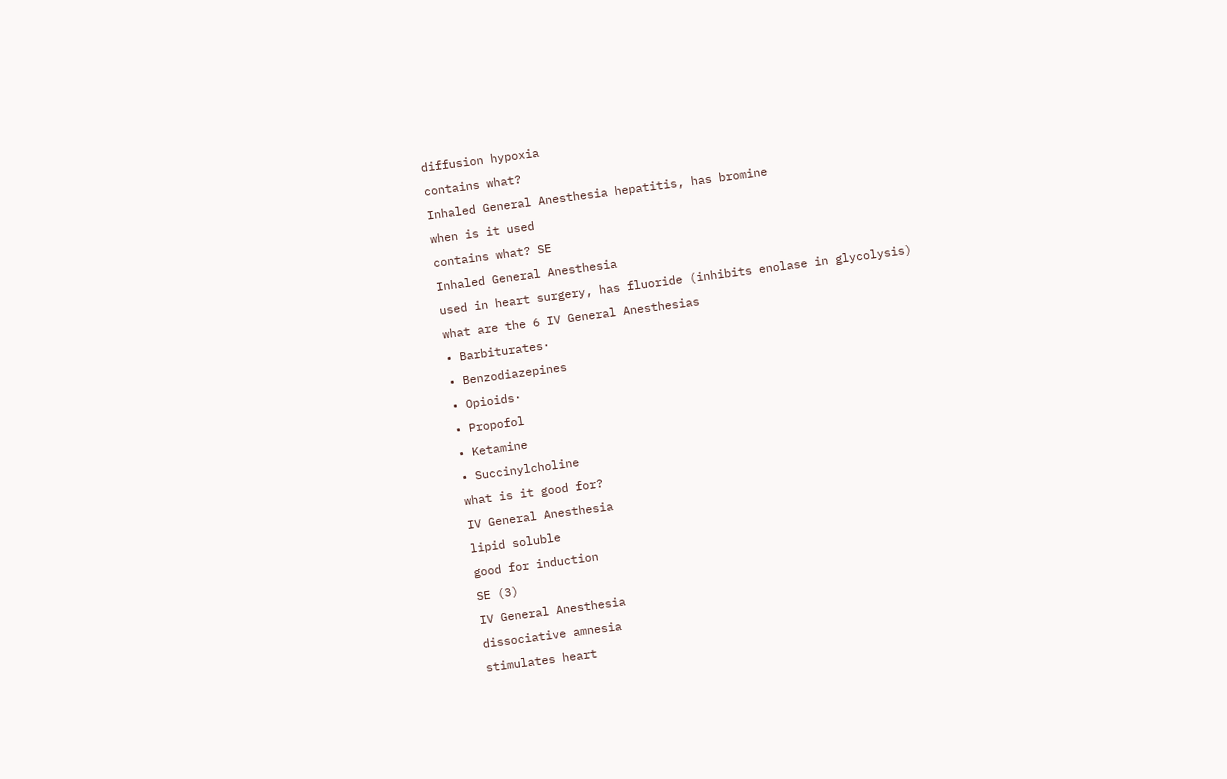diffusion hypoxia
contains what?
Inhaled General Anesthesia hepatitis, has bromine
when is it used
contains what? SE
Inhaled General Anesthesia
used in heart surgery, has fluoride (inhibits enolase in glycolysis)
what are the 6 IV General Anesthesias
• Barbiturates·
• Benzodiazepines
• Opioids·
• Propofol
• Ketamine
• Succinylcholine
what is it good for?
IV General Anesthesia
lipid soluble
good for induction
SE (3)
IV General Anesthesia
dissociative amnesia
stimulates heart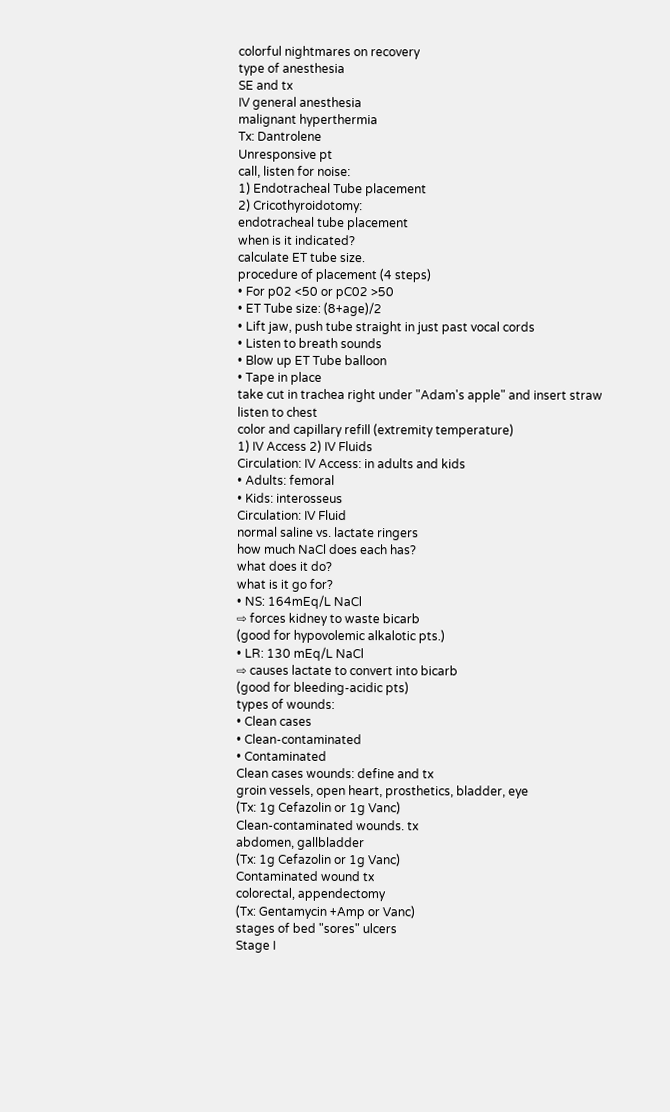colorful nightmares on recovery
type of anesthesia
SE and tx
IV general anesthesia
malignant hyperthermia
Tx: Dantrolene
Unresponsive pt
call, listen for noise:
1) Endotracheal Tube placement
2) Cricothyroidotomy:
endotracheal tube placement
when is it indicated?
calculate ET tube size.
procedure of placement (4 steps)
• For p02 <50 or pC02 >50
• ET Tube size: (8+age)/2
• Lift jaw, push tube straight in just past vocal cords
• Listen to breath sounds
• Blow up ET Tube balloon
• Tape in place
take cut in trachea right under "Adam's apple" and insert straw
listen to chest
color and capillary refill (extremity temperature)
1) IV Access 2) IV Fluids
Circulation: IV Access: in adults and kids
• Adults: femoral
• Kids: interosseus
Circulation: IV Fluid
normal saline vs. lactate ringers
how much NaCl does each has?
what does it do?
what is it go for?
• NS: 164mEq/L NaCl
⇨ forces kidney to waste bicarb
(good for hypovolemic alkalotic pts.)
• LR: 130 mEq/L NaCl
⇨ causes lactate to convert into bicarb
(good for bleeding-acidic pts)
types of wounds:
• Clean cases
• Clean-contaminated
• Contaminated
Clean cases wounds: define and tx
groin vessels, open heart, prosthetics, bladder, eye
(Tx: 1g Cefazolin or 1g Vanc)
Clean-contaminated wounds. tx
abdomen, gallbladder
(Tx: 1g Cefazolin or 1g Vanc)
Contaminated wound tx
colorectal, appendectomy
(Tx: Gentamycin +Amp or Vanc)
stages of bed "sores" ulcers
Stage I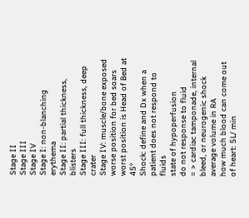Stage II
Stage III
Stage IV
Stage I: non-blanching erythema
Stage II: partial thickness, blisters
Stage III: full thickness, deep crater
Stage IV: muscle/bone exposed
worse position for bed soars
worst position is Head of Bed at 45°
Shock: define and Dx when a patient does not respond to fluids
state of hypoperfusion
do not response to fluid
= > cardiac tamponade, internal bleed, or neurogenic shock
average volume in RA
how much blood can come out of heart: 5L/ min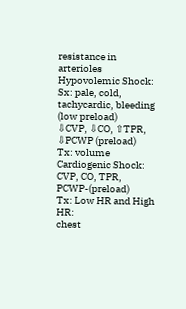resistance in arterioles
Hypovolemic Shock:
Sx: pale, cold, tachycardic, bleeding (low preload)
⇩CVP, ⇩CO, ⇧TPR, ⇩PCWP (preload)
Tx: volume
Cardiogenic Shock:
CVP, CO, TPR, PCWP-(preload)
Tx: Low HR and High HR:
chest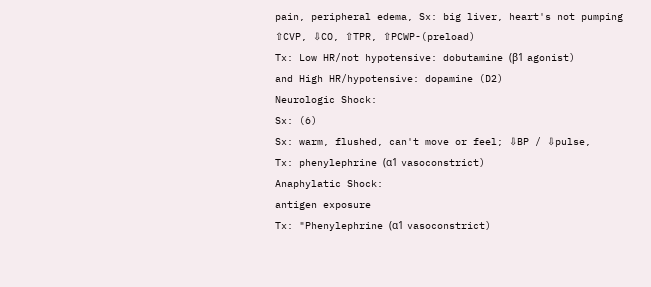pain, peripheral edema, Sx: big liver, heart's not pumping
⇧CVP, ⇩CO, ⇧TPR, ⇧PCWP-(preload)
Tx: Low HR/not hypotensive: dobutamine (β1 agonist)
and High HR/hypotensive: dopamine (D2)
Neurologic Shock:
Sx: (6)
Sx: warm, flushed, can't move or feel; ⇩BP / ⇩pulse,
Tx: phenylephrine (α1 vasoconstrict)
Anaphylatic Shock:
antigen exposure
Tx: "Phenylephrine (α1 vasoconstrict)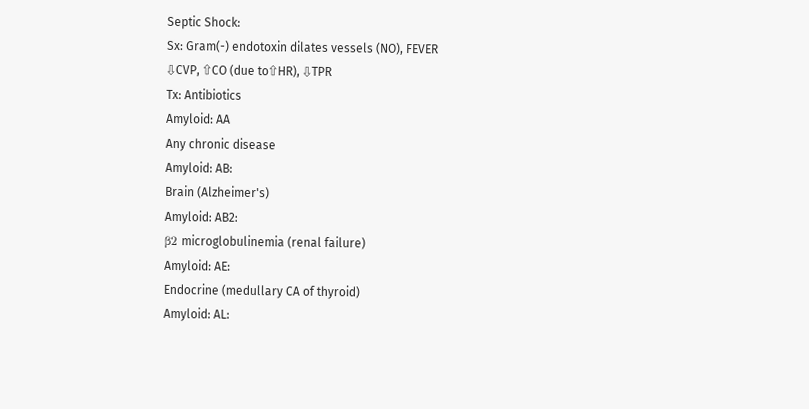Septic Shock:
Sx: Gram(-) endotoxin dilates vessels (NO), FEVER
⇩CVP, ⇧CO (due to⇧HR), ⇩TPR
Tx: Antibiotics
Amyloid: AA
Any chronic disease
Amyloid: AB:
Brain (Alzheimer's)
Amyloid: AB2:
β2 microglobulinemia (renal failure)
Amyloid: AE:
Endocrine (medullary CA of thyroid)
Amyloid: AL: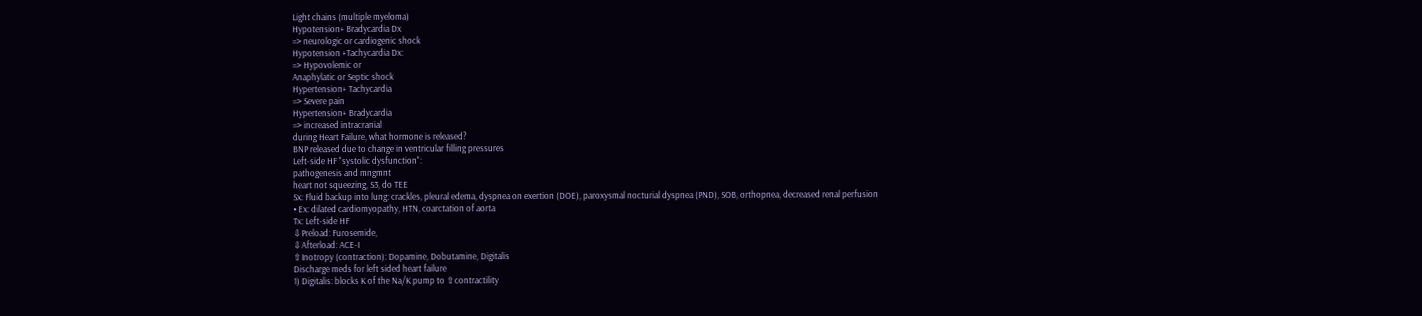Light chains (multiple myeloma)
Hypotension+ Bradycardia Dx
=> neurologic or cardiogenic shock
Hypotension +Tachycardia Dx:
=> Hypovolemic or
Anaphylatic or Septic shock
Hypertension+ Tachycardia
=> Severe pain
Hypertension+ Bradycardia
=> increased intracranial
during Heart Failure, what hormone is released?
BNP released due to change in ventricular filling pressures
Left-side HF "systolic dysfunction":
pathogenesis and mngmnt
heart not squeezing, S3, do TEE
Sx: Fluid backup into lung: crackles, pleural edema, dyspnea on exertion (DOE), paroxysmal nocturial dyspnea (PND), SOB, orthopnea, decreased renal perfusion
• Ex: dilated cardiomyopathy, HTN, coarctation of aorta
Tx: Left-side HF
⇩Preload: Furosemide,
⇩Afterload: ACE-I
⇧Inotropy (contraction): Dopamine, Dobutamine, Digitalis
Discharge meds for left sided heart failure
1) Digitalis: blocks K of the Na/K pump to ⇧contractility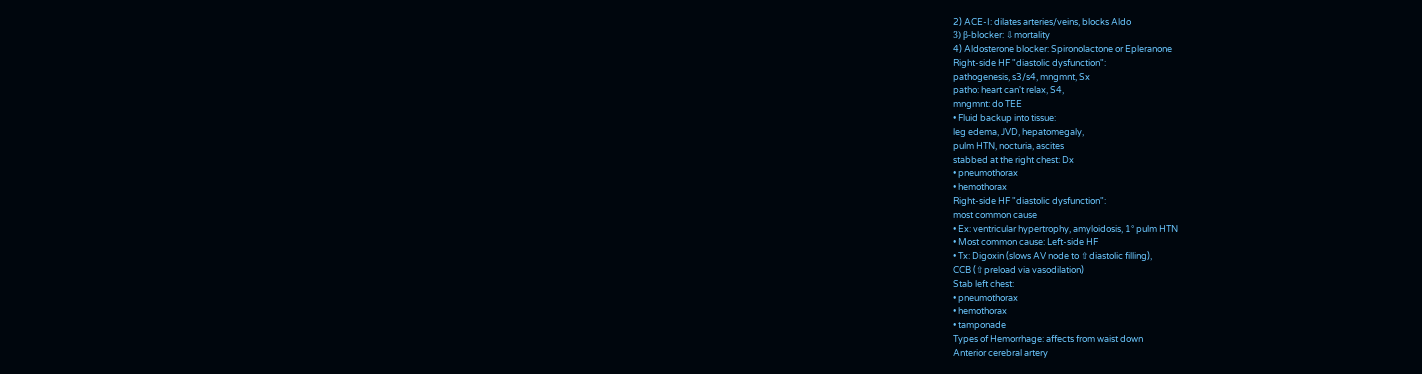2) ACE-I: dilates arteries/veins, blocks Aldo
3) β-blocker: ⇩mortality
4) Aldosterone blocker: Spironolactone or Epleranone
Right-side HF "diastolic dysfunction":
pathogenesis, s3/s4, mngmnt, Sx
patho: heart can't relax, S4,
mngmnt: do TEE
• Fluid backup into tissue:
leg edema, JVD, hepatomegaly,
pulm HTN, nocturia, ascites
stabbed at the right chest: Dx
• pneumothorax
• hemothorax
Right-side HF "diastolic dysfunction":
most common cause
• Ex: ventricular hypertrophy, amyloidosis, 1° pulm HTN
• Most common cause: Left-side HF
• Tx: Digoxin (slows AV node to ⇧diastolic filling),
CCB (⇧preload via vasodilation)
Stab left chest:
• pneumothorax
• hemothorax
• tamponade
Types of Hemorrhage: affects from waist down
Anterior cerebral artery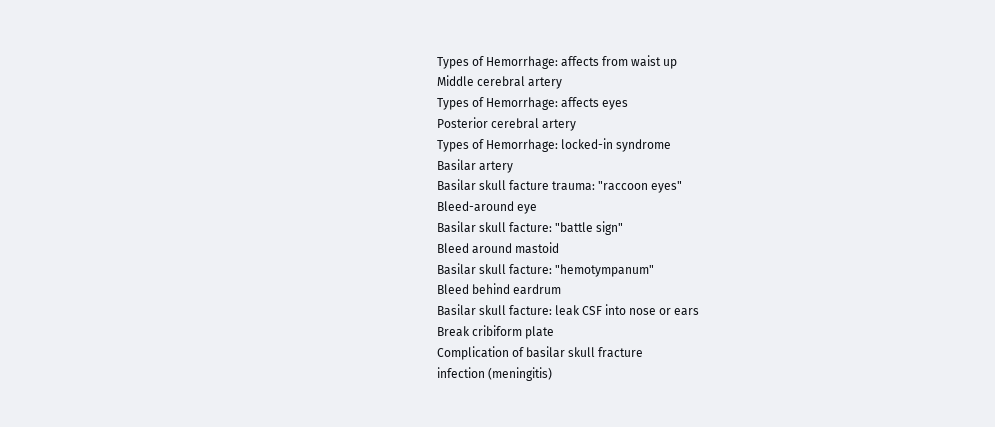Types of Hemorrhage: affects from waist up
Middle cerebral artery
Types of Hemorrhage: affects eyes
Posterior cerebral artery
Types of Hemorrhage: locked-in syndrome
Basilar artery
Basilar skull facture trauma: "raccoon eyes"
Bleed-around eye
Basilar skull facture: "battle sign"
Bleed around mastoid
Basilar skull facture: "hemotympanum"
Bleed behind eardrum
Basilar skull facture: leak CSF into nose or ears
Break cribiform plate
Complication of basilar skull fracture
infection (meningitis)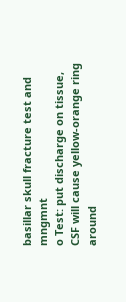basillar skull fracture test and mngmnt
o Test: put discharge on tissue, CSF will cause yellow-orange ring around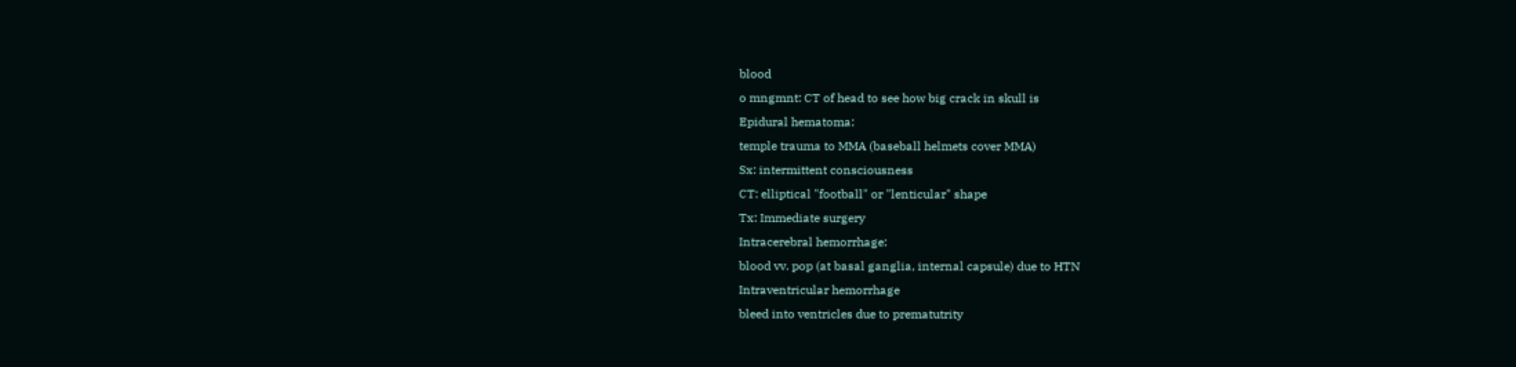blood
o mngmnt: CT of head to see how big crack in skull is
Epidural hematoma:
temple trauma to MMA (baseball helmets cover MMA)
Sx: intermittent consciousness
CT: elliptical "football" or "lenticular" shape
Tx: Immediate surgery
Intracerebral hemorrhage:
blood vv. pop (at basal ganglia, internal capsule) due to HTN
Intraventricular hemorrhage
bleed into ventricles due to prematutrity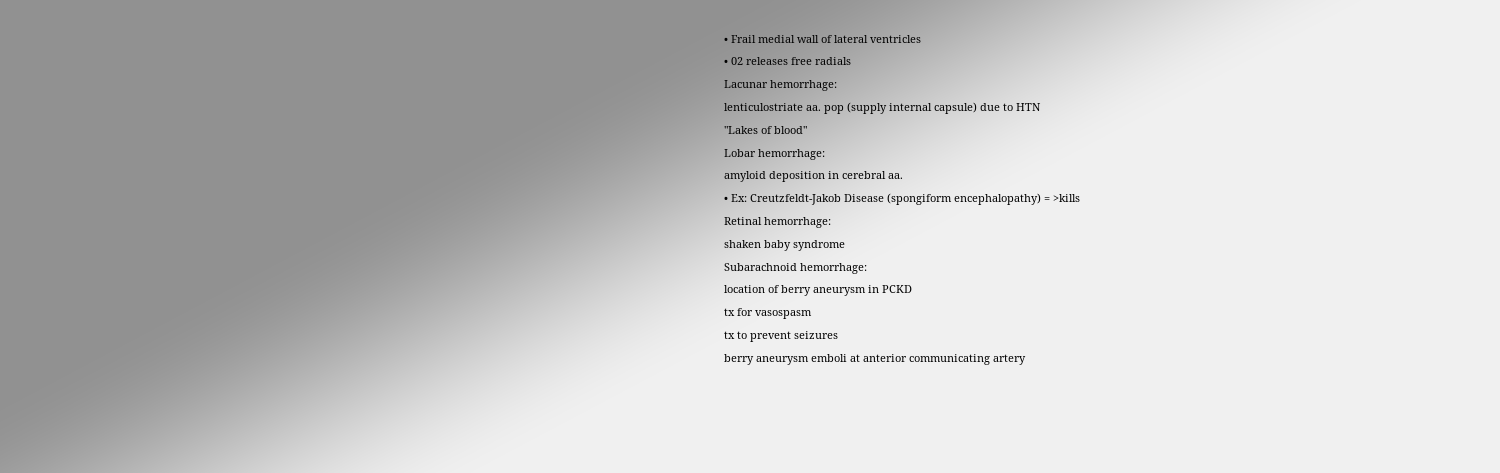• Frail medial wall of lateral ventricles
• 02 releases free radials
Lacunar hemorrhage:
lenticulostriate aa. pop (supply internal capsule) due to HTN
"Lakes of blood"
Lobar hemorrhage:
amyloid deposition in cerebral aa.
• Ex: Creutzfeldt-Jakob Disease (spongiform encephalopathy) = >kills
Retinal hemorrhage:
shaken baby syndrome
Subarachnoid hemorrhage:
location of berry aneurysm in PCKD
tx for vasospasm
tx to prevent seizures
berry aneurysm emboli at anterior communicating artery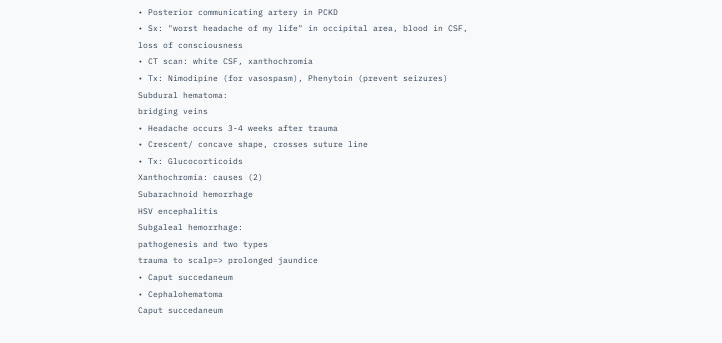• Posterior communicating artery in PCKD
• Sx: "worst headache of my life" in occipital area, blood in CSF, loss of consciousness
• CT scan: white CSF, xanthochromia
• Tx: Nimodipine (for vasospasm), Phenytoin (prevent seizures)
Subdural hematoma:
bridging veins
• Headache occurs 3-4 weeks after trauma
• Crescent/ concave shape, crosses suture line
• Tx: Glucocorticoids
Xanthochromia: causes (2)
Subarachnoid hemorrhage
HSV encephalitis
Subgaleal hemorrhage:
pathogenesis and two types
trauma to scalp=> prolonged jaundice
• Caput succedaneum
• Cephalohematoma
Caput succedaneum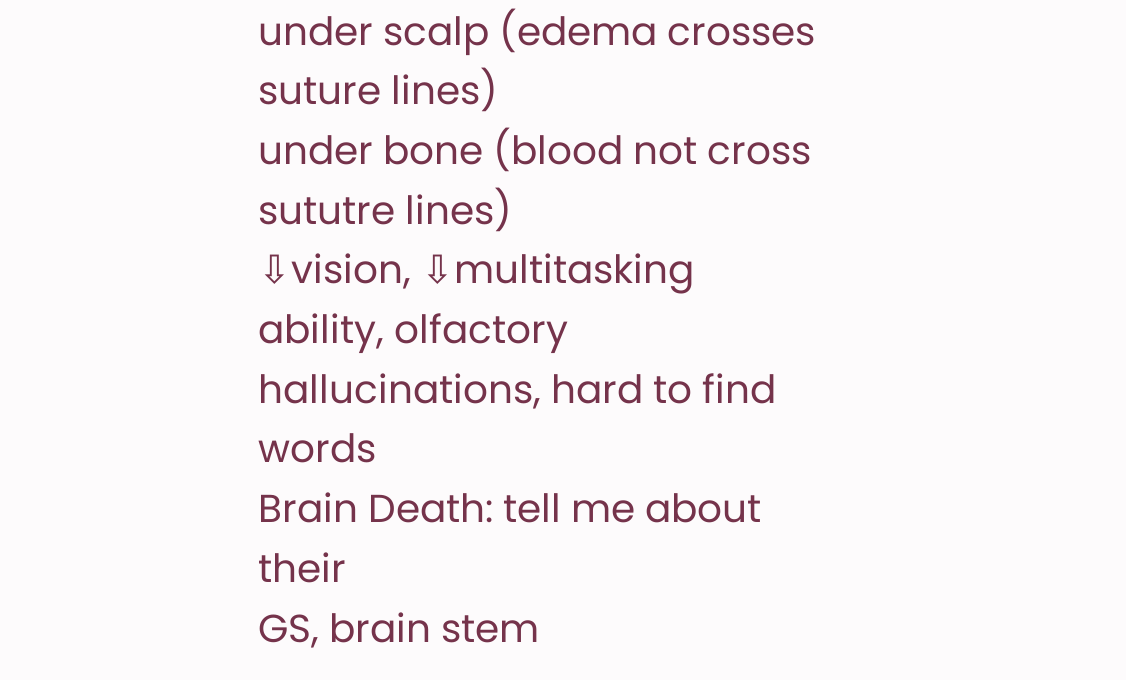under scalp (edema crosses suture lines)
under bone (blood not cross sututre lines)
⇩vision, ⇩multitasking ability, olfactory hallucinations, hard to find words
Brain Death: tell me about their
GS, brain stem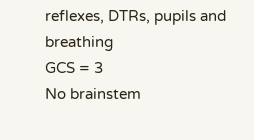reflexes, DTRs, pupils and breathing
GCS = 3
No brainstem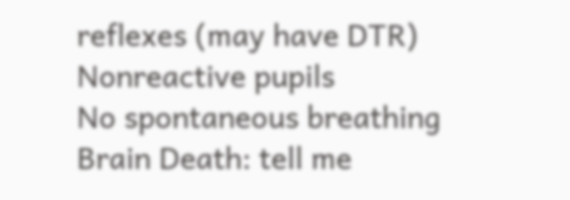reflexes (may have DTR)
Nonreactive pupils
No spontaneous breathing
Brain Death: tell me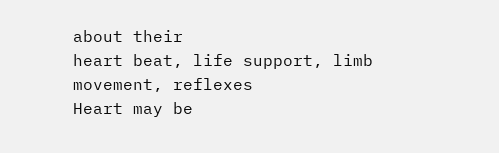about their
heart beat, life support, limb movement, reflexes
Heart may be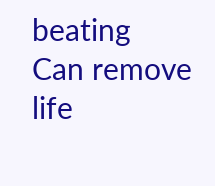beating
Can remove life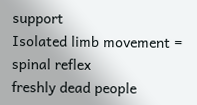support
Isolated limb movement = spinal reflex
freshly dead people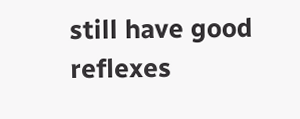still have good reflexes